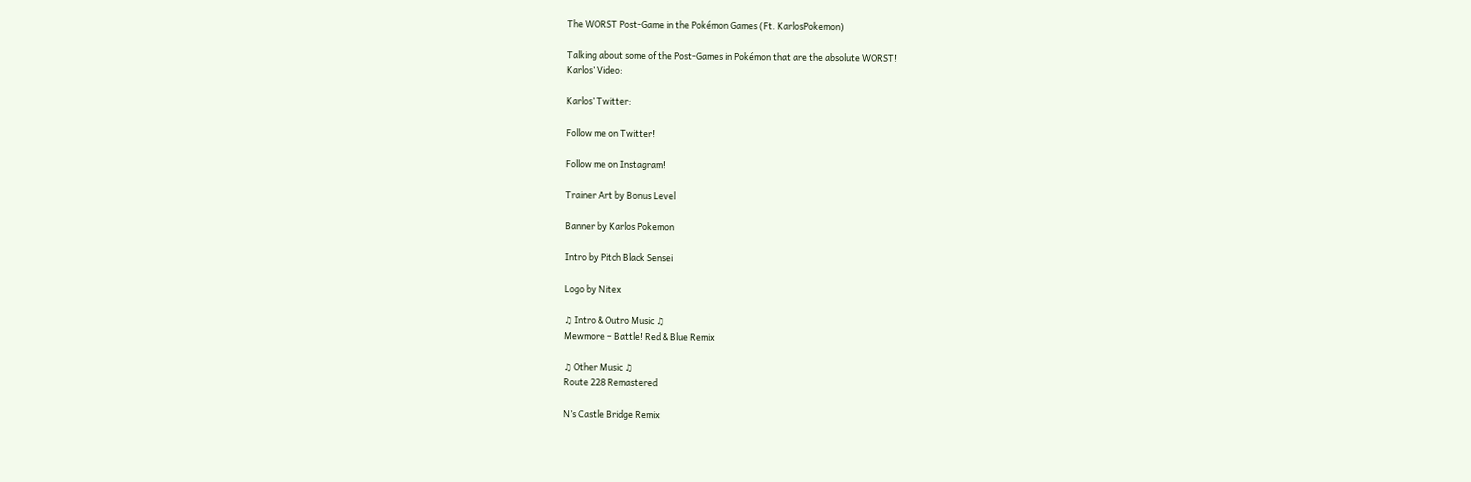The WORST Post-Game in the Pokémon Games (Ft. KarlosPokemon)

Talking about some of the Post-Games in Pokémon that are the absolute WORST!
Karlos’ Video:

Karlos’ Twitter:

Follow me on Twitter!

Follow me on Instagram!

Trainer Art by Bonus Level

Banner by Karlos Pokemon

Intro by Pitch Black Sensei

Logo by Nitex

♫ Intro & Outro Music ♫
Mewmore – Battle! Red & Blue Remix

♫ Other Music ♫
Route 228 Remastered

N’s Castle Bridge Remix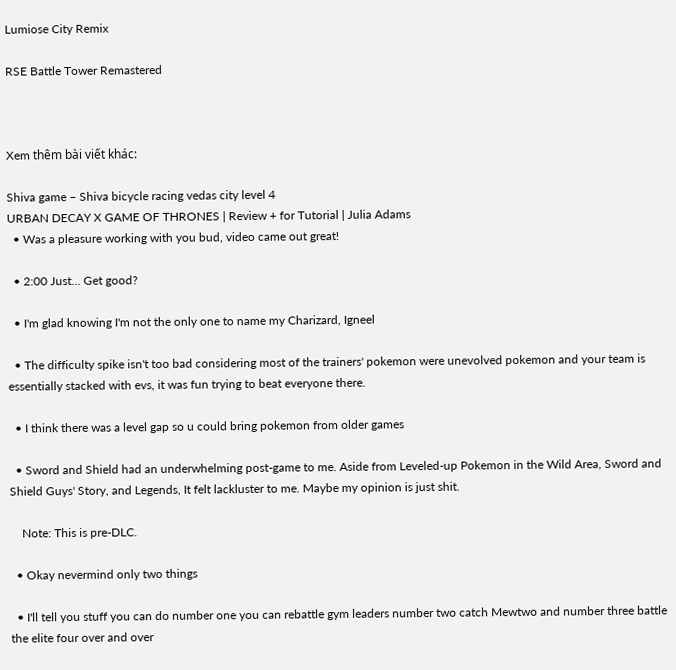Lumiose City Remix

RSE Battle Tower Remastered



Xem thêm bài viết khác:

Shiva game – Shiva bicycle racing vedas city level 4
URBAN DECAY X GAME OF THRONES | Review + for Tutorial | Julia Adams
  • Was a pleasure working with you bud, video came out great!

  • 2:00 Just… Get good?

  • I'm glad knowing I'm not the only one to name my Charizard, Igneel

  • The difficulty spike isn't too bad considering most of the trainers' pokemon were unevolved pokemon and your team is essentially stacked with evs, it was fun trying to beat everyone there.

  • I think there was a level gap so u could bring pokemon from older games

  • Sword and Shield had an underwhelming post-game to me. Aside from Leveled-up Pokemon in the Wild Area, Sword and Shield Guys' Story, and Legends, It felt lackluster to me. Maybe my opinion is just shit.

    Note: This is pre-DLC.

  • Okay nevermind only two things

  • I'll tell you stuff you can do number one you can rebattle gym leaders number two catch Mewtwo and number three battle the elite four over and over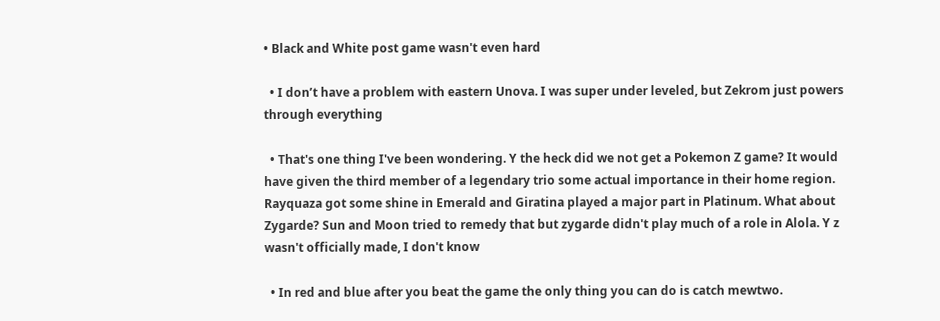• Black and White post game wasn't even hard

  • I don’t have a problem with eastern Unova. I was super under leveled, but Zekrom just powers through everything

  • That's one thing I've been wondering. Y the heck did we not get a Pokemon Z game? It would have given the third member of a legendary trio some actual importance in their home region. Rayquaza got some shine in Emerald and Giratina played a major part in Platinum. What about Zygarde? Sun and Moon tried to remedy that but zygarde didn't play much of a role in Alola. Y z wasn't officially made, I don't know

  • In red and blue after you beat the game the only thing you can do is catch mewtwo.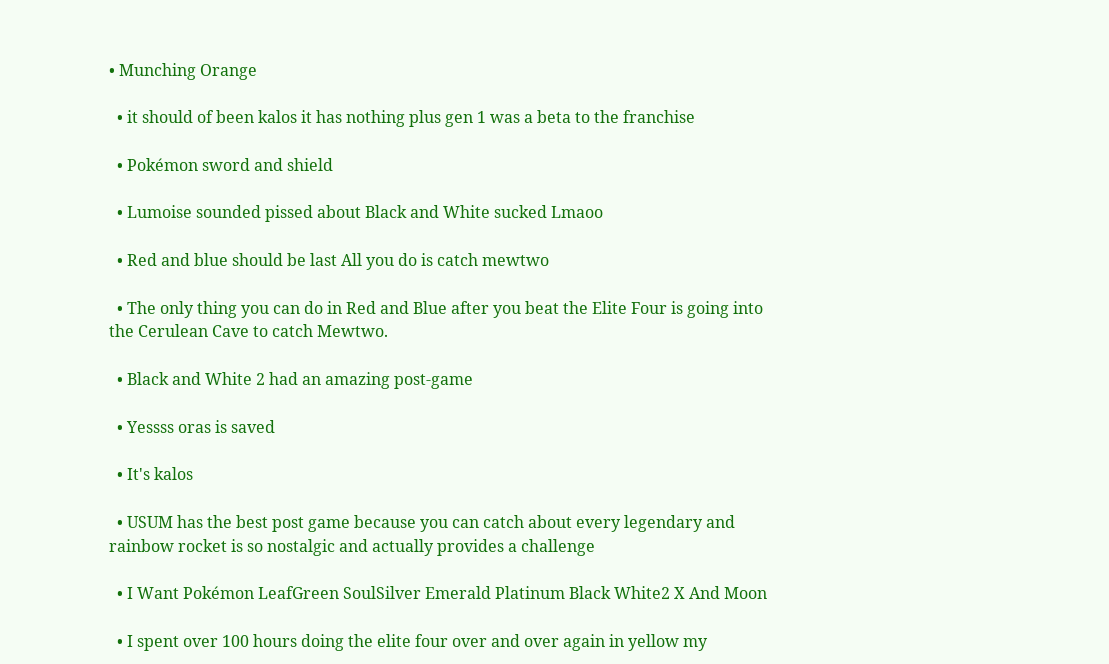• Munching Orange

  • it should of been kalos it has nothing plus gen 1 was a beta to the franchise

  • Pokémon sword and shield

  • Lumoise sounded pissed about Black and White sucked Lmaoo

  • Red and blue should be last All you do is catch mewtwo

  • The only thing you can do in Red and Blue after you beat the Elite Four is going into the Cerulean Cave to catch Mewtwo.

  • Black and White 2 had an amazing post-game

  • Yessss oras is saved

  • It's kalos

  • USUM has the best post game because you can catch about every legendary and rainbow rocket is so nostalgic and actually provides a challenge

  • I Want Pokémon LeafGreen SoulSilver Emerald Platinum Black White2 X And Moon

  • I spent over 100 hours doing the elite four over and over again in yellow my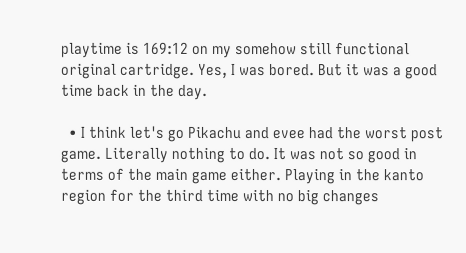playtime is 169:12 on my somehow still functional original cartridge. Yes, I was bored. But it was a good time back in the day.

  • I think let's go Pikachu and evee had the worst post game. Literally nothing to do. It was not so good in terms of the main game either. Playing in the kanto region for the third time with no big changes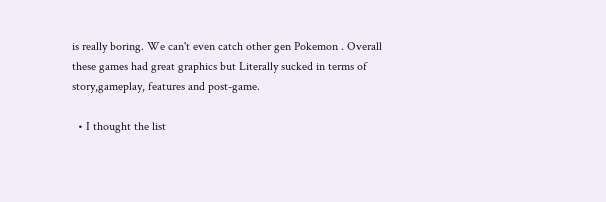is really boring. We can't even catch other gen Pokemon . Overall these games had great graphics but Literally sucked in terms of story,gameplay, features and post-game.

  • I thought the list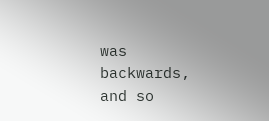was backwards, and so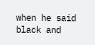when he said black and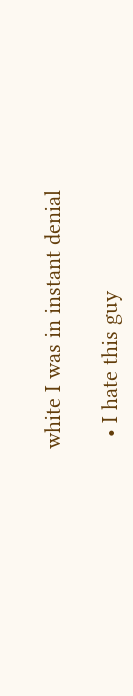white I was in instant denial

  • I hate this guy